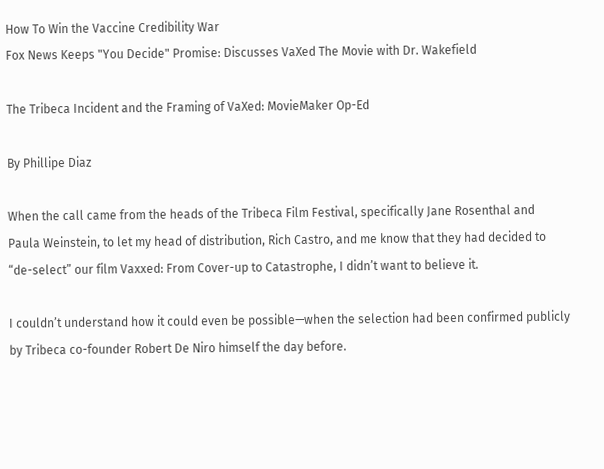How To Win the Vaccine Credibility War
Fox News Keeps "You Decide" Promise: Discusses VaXed The Movie with Dr. Wakefield

The Tribeca Incident and the Framing of VaXed: MovieMaker Op-Ed

By Phillipe Diaz

When the call came from the heads of the Tribeca Film Festival, specifically Jane Rosenthal and Paula Weinstein, to let my head of distribution, Rich Castro, and me know that they had decided to “de-select” our film Vaxxed: From Cover-up to Catastrophe, I didn’t want to believe it.

I couldn’t understand how it could even be possible—when the selection had been confirmed publicly by Tribeca co-founder Robert De Niro himself the day before.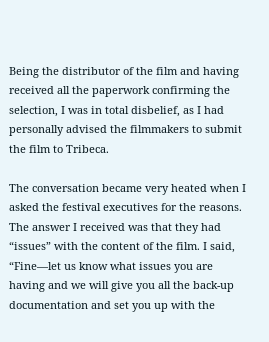Being the distributor of the film and having received all the paperwork confirming the selection, I was in total disbelief, as I had personally advised the filmmakers to submit the film to Tribeca.

The conversation became very heated when I asked the festival executives for the reasons. The answer I received was that they had “issues” with the content of the film. I said, “Fine—let us know what issues you are having and we will give you all the back-up documentation and set you up with the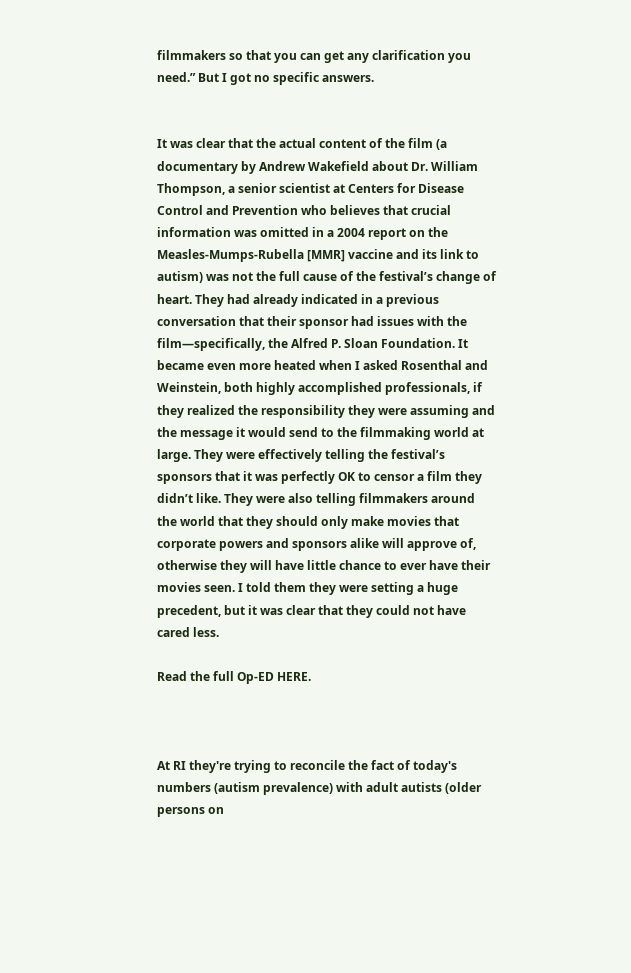filmmakers so that you can get any clarification you need.” But I got no specific answers.


It was clear that the actual content of the film (a documentary by Andrew Wakefield about Dr. William Thompson, a senior scientist at Centers for Disease Control and Prevention who believes that crucial information was omitted in a 2004 report on the Measles-Mumps-Rubella [MMR] vaccine and its link to autism) was not the full cause of the festival’s change of heart. They had already indicated in a previous conversation that their sponsor had issues with the film—specifically, the Alfred P. Sloan Foundation. It became even more heated when I asked Rosenthal and Weinstein, both highly accomplished professionals, if they realized the responsibility they were assuming and the message it would send to the filmmaking world at large. They were effectively telling the festival’s sponsors that it was perfectly OK to censor a film they didn’t like. They were also telling filmmakers around the world that they should only make movies that corporate powers and sponsors alike will approve of, otherwise they will have little chance to ever have their movies seen. I told them they were setting a huge precedent, but it was clear that they could not have cared less.

Read the full Op-ED HERE.



At RI they're trying to reconcile the fact of today's numbers (autism prevalence) with adult autists (older persons on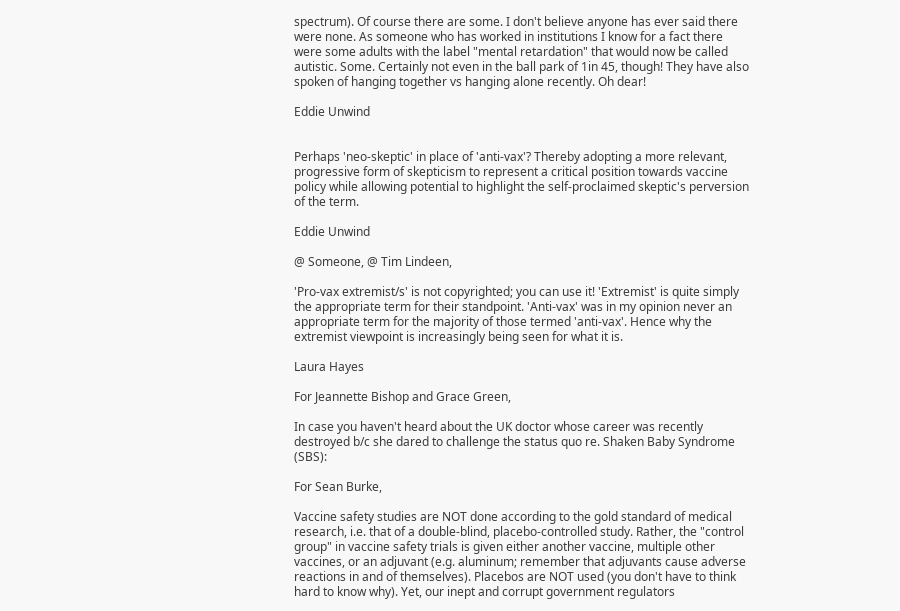spectrum). Of course there are some. I don't believe anyone has ever said there were none. As someone who has worked in institutions I know for a fact there were some adults with the label "mental retardation" that would now be called autistic. Some. Certainly not even in the ball park of 1in 45, though! They have also spoken of hanging together vs hanging alone recently. Oh dear!

Eddie Unwind


Perhaps 'neo-skeptic' in place of 'anti-vax'? Thereby adopting a more relevant, progressive form of skepticism to represent a critical position towards vaccine policy while allowing potential to highlight the self-proclaimed skeptic's perversion of the term.

Eddie Unwind

@ Someone, @ Tim Lindeen,

'Pro-vax extremist/s' is not copyrighted; you can use it! 'Extremist' is quite simply the appropriate term for their standpoint. 'Anti-vax' was in my opinion never an appropriate term for the majority of those termed 'anti-vax'. Hence why the extremist viewpoint is increasingly being seen for what it is.

Laura Hayes

For Jeannette Bishop and Grace Green,

In case you haven't heard about the UK doctor whose career was recently destroyed b/c she dared to challenge the status quo re. Shaken Baby Syndrome (SBS):

For Sean Burke,

Vaccine safety studies are NOT done according to the gold standard of medical research, i.e. that of a double-blind, placebo-controlled study. Rather, the "control group" in vaccine safety trials is given either another vaccine, multiple other vaccines, or an adjuvant (e.g. aluminum; remember that adjuvants cause adverse reactions in and of themselves). Placebos are NOT used (you don't have to think hard to know why). Yet, our inept and corrupt government regulators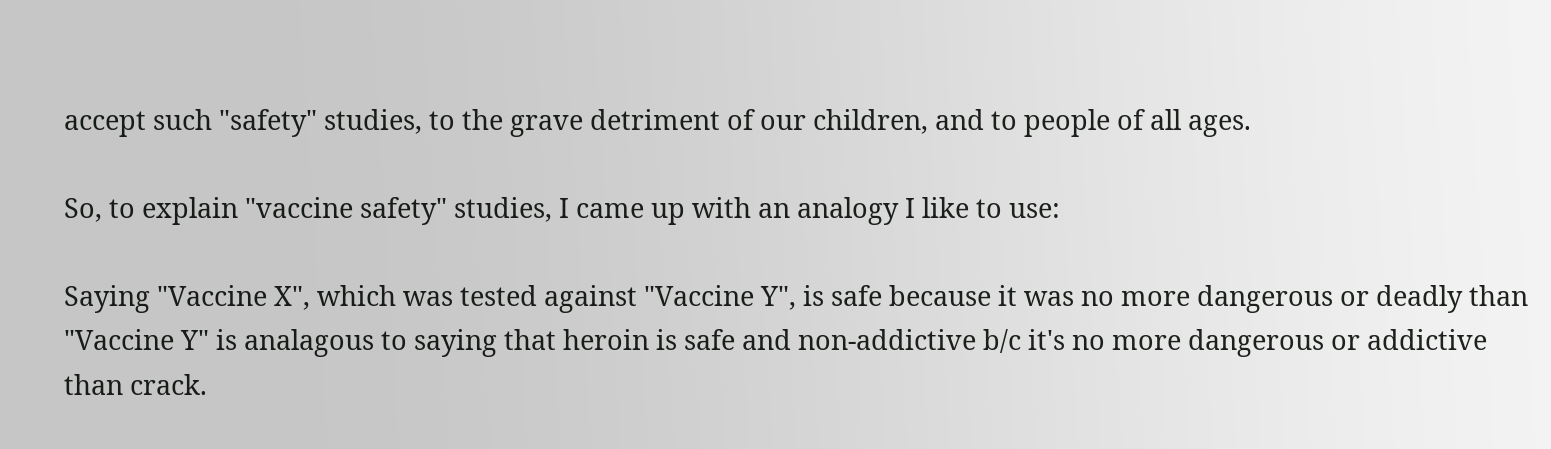accept such "safety" studies, to the grave detriment of our children, and to people of all ages.

So, to explain "vaccine safety" studies, I came up with an analogy I like to use:

Saying "Vaccine X", which was tested against "Vaccine Y", is safe because it was no more dangerous or deadly than "Vaccine Y" is analagous to saying that heroin is safe and non-addictive b/c it's no more dangerous or addictive than crack.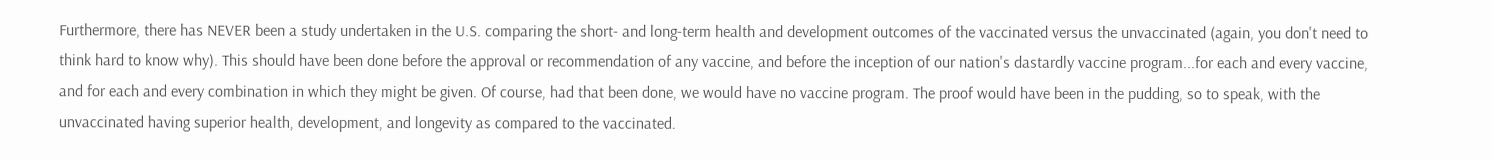Furthermore, there has NEVER been a study undertaken in the U.S. comparing the short- and long-term health and development outcomes of the vaccinated versus the unvaccinated (again, you don't need to think hard to know why). This should have been done before the approval or recommendation of any vaccine, and before the inception of our nation's dastardly vaccine program...for each and every vaccine, and for each and every combination in which they might be given. Of course, had that been done, we would have no vaccine program. The proof would have been in the pudding, so to speak, with the unvaccinated having superior health, development, and longevity as compared to the vaccinated.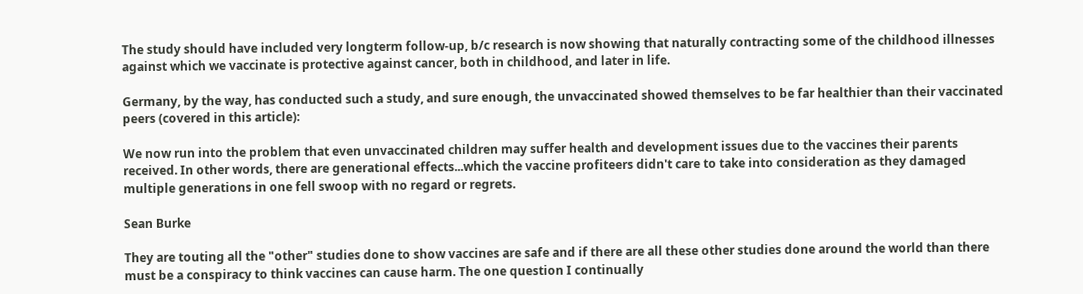The study should have included very longterm follow-up, b/c research is now showing that naturally contracting some of the childhood illnesses against which we vaccinate is protective against cancer, both in childhood, and later in life.

Germany, by the way, has conducted such a study, and sure enough, the unvaccinated showed themselves to be far healthier than their vaccinated peers (covered in this article):

We now run into the problem that even unvaccinated children may suffer health and development issues due to the vaccines their parents received. In other words, there are generational effects...which the vaccine profiteers didn't care to take into consideration as they damaged multiple generations in one fell swoop with no regard or regrets.

Sean Burke

They are touting all the "other" studies done to show vaccines are safe and if there are all these other studies done around the world than there must be a conspiracy to think vaccines can cause harm. The one question I continually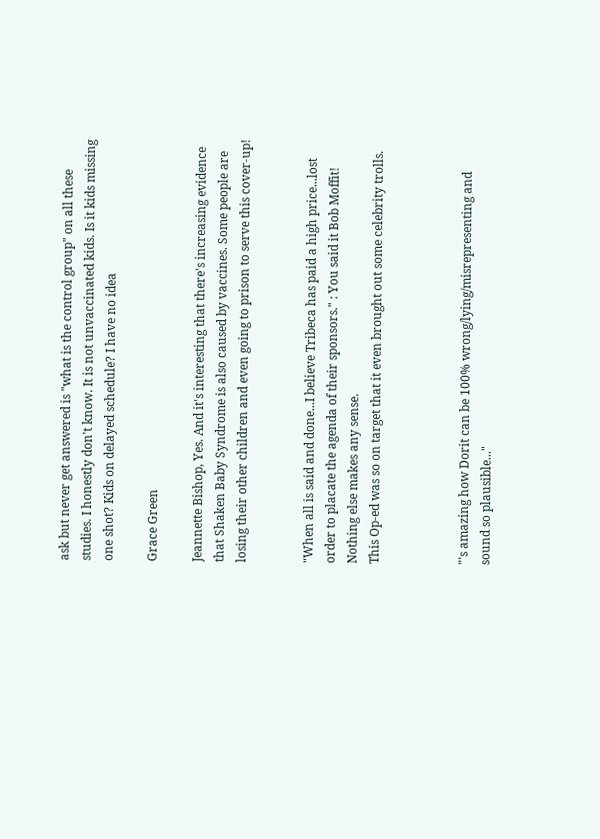ask but never get answered is "what is the control group" on all these studies. I honestly don't know. It is not unvaccinated kids. Is it kids missing one shot? Kids on delayed schedule? I have no idea

Grace Green

Jeannette Bishop, Yes. And it's interesting that there's increasing evidence that Shaken Baby Syndrome is also caused by vaccines. Some people are losing their other children and even going to prison to serve this cover-up!


"When all is said and done...I believe Tribeca has paid a high price...lost order to placate the agenda of their sponsors." : You said it Bob Moffit! Nothing else makes any sense.
This Op-ed was so on target that it even brought out some celebrity trolls.



"'s amazing how Dorit can be 100% wrong/lying/misrepresenting and sound so plausible..."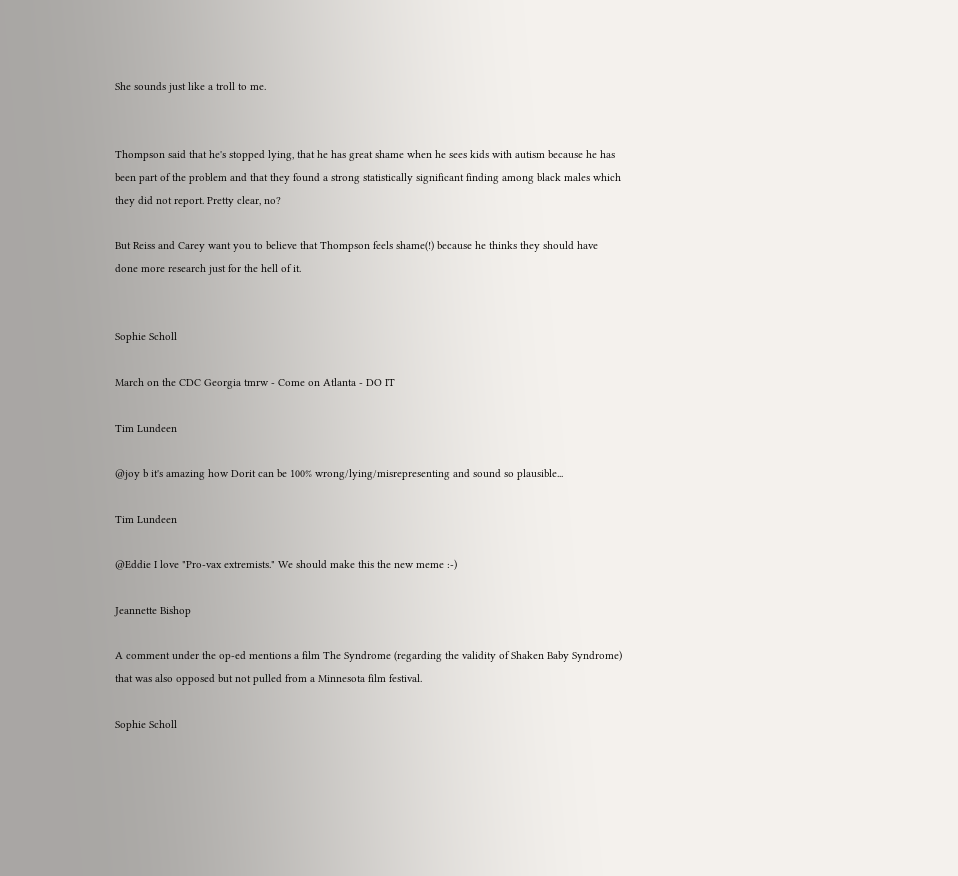She sounds just like a troll to me.


Thompson said that he's stopped lying, that he has great shame when he sees kids with autism because he has been part of the problem and that they found a strong statistically significant finding among black males which they did not report. Pretty clear, no?

But Reiss and Carey want you to believe that Thompson feels shame(!) because he thinks they should have done more research just for the hell of it.


Sophie Scholl

March on the CDC Georgia tmrw - Come on Atlanta - DO IT

Tim Lundeen

@joy b it's amazing how Dorit can be 100% wrong/lying/misrepresenting and sound so plausible...

Tim Lundeen

@Eddie I love "Pro-vax extremists." We should make this the new meme :-)

Jeannette Bishop

A comment under the op-ed mentions a film The Syndrome (regarding the validity of Shaken Baby Syndrome) that was also opposed but not pulled from a Minnesota film festival.

Sophie Scholl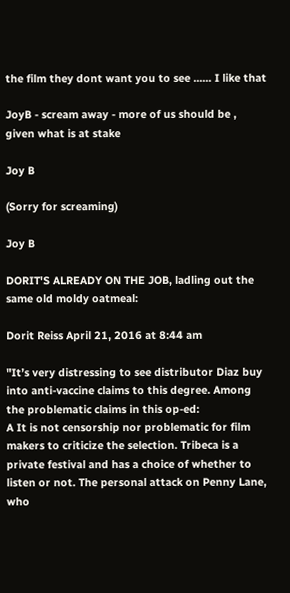the film they dont want you to see ...... I like that

JoyB - scream away - more of us should be , given what is at stake

Joy B

(Sorry for screaming)

Joy B

DORIT'S ALREADY ON THE JOB, ladling out the same old moldy oatmeal:

Dorit Reiss April 21, 2016 at 8:44 am

"It’s very distressing to see distributor Diaz buy into anti-vaccine claims to this degree. Among the problematic claims in this op-ed:
A It is not censorship nor problematic for film makers to criticize the selection. Tribeca is a private festival and has a choice of whether to listen or not. The personal attack on Penny Lane, who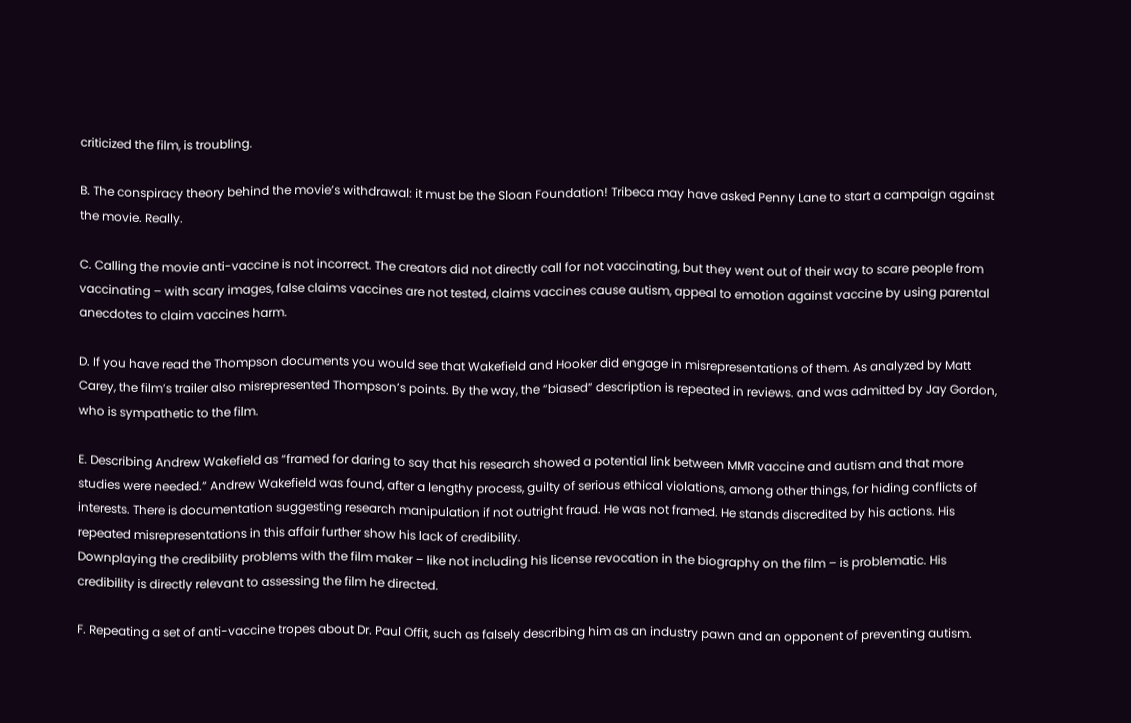criticized the film, is troubling.

B. The conspiracy theory behind the movie’s withdrawal: it must be the Sloan Foundation! Tribeca may have asked Penny Lane to start a campaign against the movie. Really.

C. Calling the movie anti-vaccine is not incorrect. The creators did not directly call for not vaccinating, but they went out of their way to scare people from vaccinating – with scary images, false claims vaccines are not tested, claims vaccines cause autism, appeal to emotion against vaccine by using parental anecdotes to claim vaccines harm.

D. If you have read the Thompson documents you would see that Wakefield and Hooker did engage in misrepresentations of them. As analyzed by Matt Carey, the film’s trailer also misrepresented Thompson’s points. By the way, the “biased” description is repeated in reviews. and was admitted by Jay Gordon, who is sympathetic to the film.

E. Describing Andrew Wakefield as “framed for daring to say that his research showed a potential link between MMR vaccine and autism and that more studies were needed.” Andrew Wakefield was found, after a lengthy process, guilty of serious ethical violations, among other things, for hiding conflicts of interests. There is documentation suggesting research manipulation if not outright fraud. He was not framed. He stands discredited by his actions. His repeated misrepresentations in this affair further show his lack of credibility.
Downplaying the credibility problems with the film maker – like not including his license revocation in the biography on the film – is problematic. His credibility is directly relevant to assessing the film he directed.

F. Repeating a set of anti-vaccine tropes about Dr. Paul Offit, such as falsely describing him as an industry pawn and an opponent of preventing autism.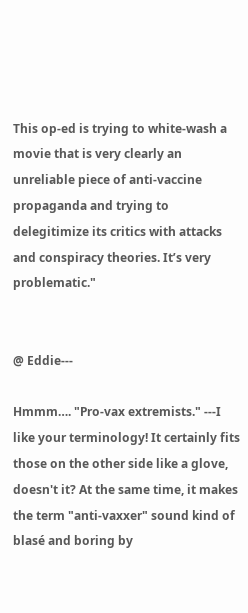This op-ed is trying to white-wash a movie that is very clearly an unreliable piece of anti-vaccine propaganda and trying to delegitimize its critics with attacks and conspiracy theories. It’s very problematic."


@ Eddie---

Hmmm…. "Pro-vax extremists." ---I like your terminology! It certainly fits those on the other side like a glove, doesn't it? At the same time, it makes the term "anti-vaxxer" sound kind of blasé and boring by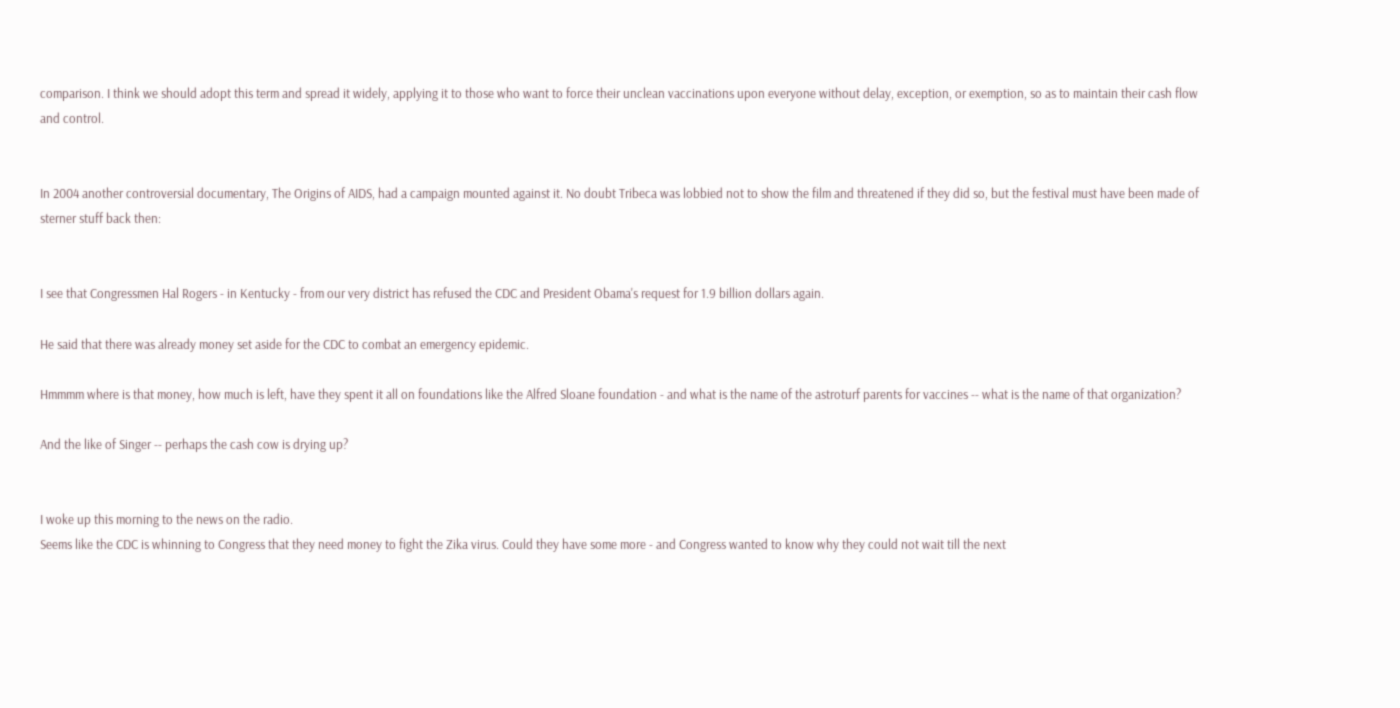comparison. I think we should adopt this term and spread it widely, applying it to those who want to force their unclean vaccinations upon everyone without delay, exception, or exemption, so as to maintain their cash flow and control.


In 2004 another controversial documentary, The Origins of AIDS, had a campaign mounted against it. No doubt Tribeca was lobbied not to show the film and threatened if they did so, but the festival must have been made of sterner stuff back then:


I see that Congressmen Hal Rogers - in Kentucky - from our very district has refused the CDC and President Obama's request for 1.9 billion dollars again.

He said that there was already money set aside for the CDC to combat an emergency epidemic.

Hmmmm where is that money, how much is left, have they spent it all on foundations like the Alfred Sloane foundation - and what is the name of the astroturf parents for vaccines -- what is the name of that organization?

And the like of Singer -- perhaps the cash cow is drying up?


I woke up this morning to the news on the radio.
Seems like the CDC is whinning to Congress that they need money to fight the Zika virus. Could they have some more - and Congress wanted to know why they could not wait till the next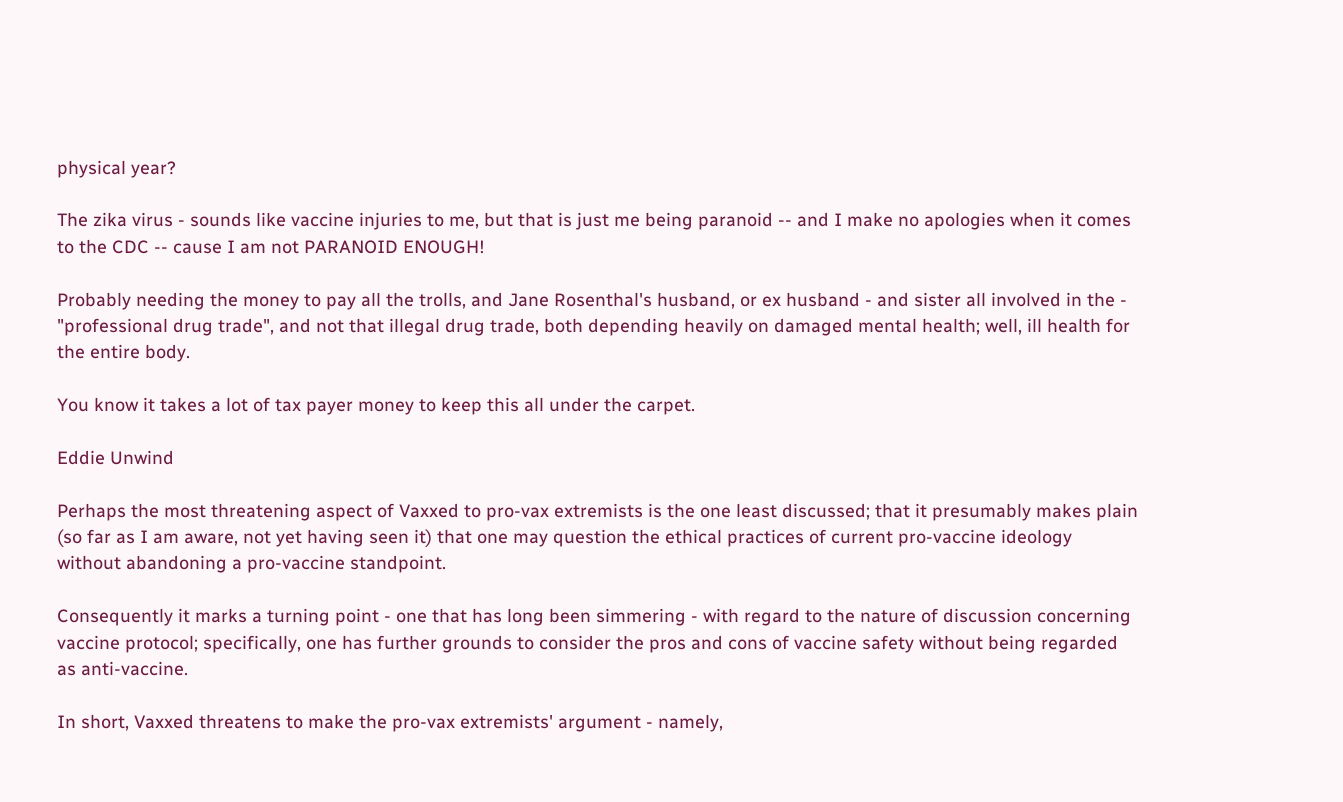physical year?

The zika virus - sounds like vaccine injuries to me, but that is just me being paranoid -- and I make no apologies when it comes to the CDC -- cause I am not PARANOID ENOUGH!

Probably needing the money to pay all the trolls, and Jane Rosenthal's husband, or ex husband - and sister all involved in the - "professional drug trade", and not that illegal drug trade, both depending heavily on damaged mental health; well, ill health for the entire body.

You know it takes a lot of tax payer money to keep this all under the carpet.

Eddie Unwind

Perhaps the most threatening aspect of Vaxxed to pro-vax extremists is the one least discussed; that it presumably makes plain (so far as I am aware, not yet having seen it) that one may question the ethical practices of current pro-vaccine ideology without abandoning a pro-vaccine standpoint.

Consequently it marks a turning point - one that has long been simmering - with regard to the nature of discussion concerning vaccine protocol; specifically, one has further grounds to consider the pros and cons of vaccine safety without being regarded as anti-vaccine.

In short, Vaxxed threatens to make the pro-vax extremists' argument - namely,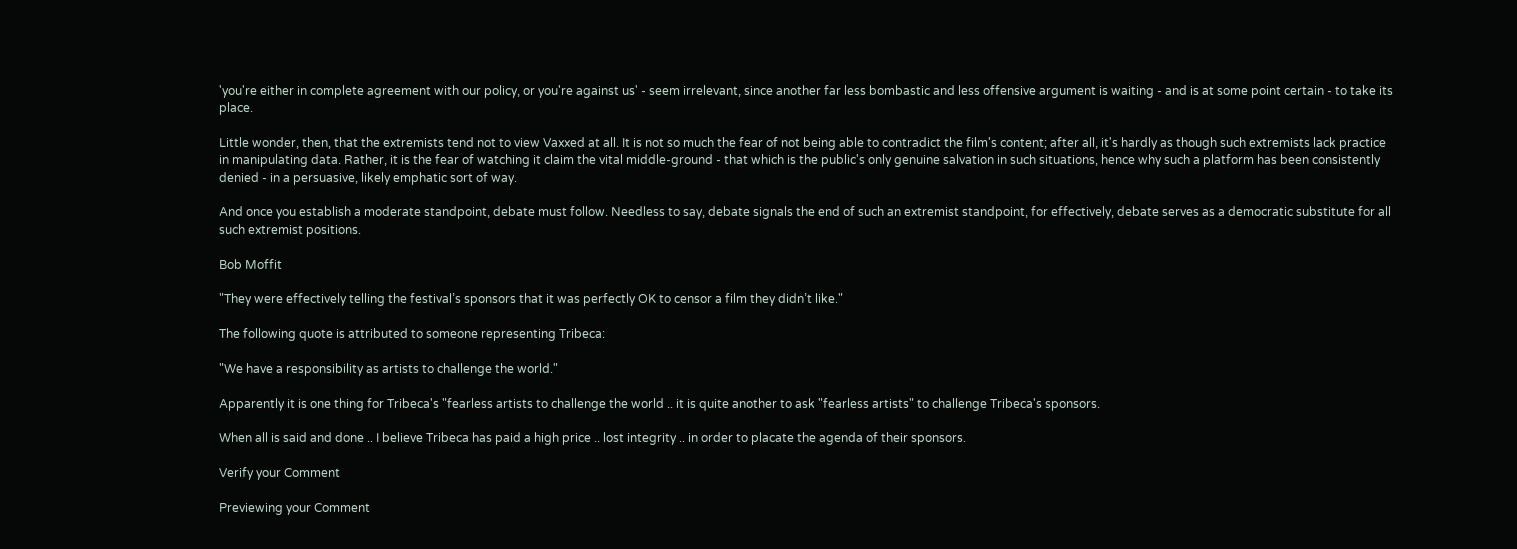'you're either in complete agreement with our policy, or you're against us' - seem irrelevant, since another far less bombastic and less offensive argument is waiting - and is at some point certain - to take its place.

Little wonder, then, that the extremists tend not to view Vaxxed at all. It is not so much the fear of not being able to contradict the film's content; after all, it's hardly as though such extremists lack practice in manipulating data. Rather, it is the fear of watching it claim the vital middle-ground - that which is the public's only genuine salvation in such situations, hence why such a platform has been consistently denied - in a persuasive, likely emphatic sort of way.

And once you establish a moderate standpoint, debate must follow. Needless to say, debate signals the end of such an extremist standpoint, for effectively, debate serves as a democratic substitute for all such extremist positions.

Bob Moffit

"They were effectively telling the festival’s sponsors that it was perfectly OK to censor a film they didn’t like."

The following quote is attributed to someone representing Tribeca:

"We have a responsibility as artists to challenge the world."

Apparently it is one thing for Tribeca's "fearless artists to challenge the world .. it is quite another to ask "fearless artists" to challenge Tribeca's sponsors.

When all is said and done .. I believe Tribeca has paid a high price .. lost integrity .. in order to placate the agenda of their sponsors.

Verify your Comment

Previewing your Comment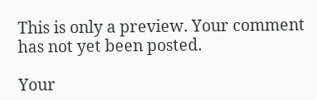This is only a preview. Your comment has not yet been posted.

Your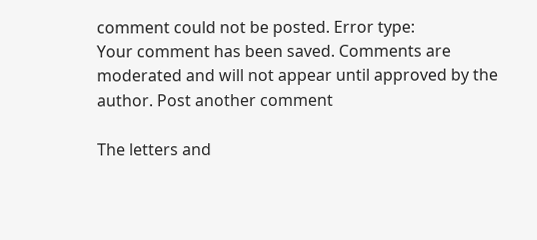comment could not be posted. Error type:
Your comment has been saved. Comments are moderated and will not appear until approved by the author. Post another comment

The letters and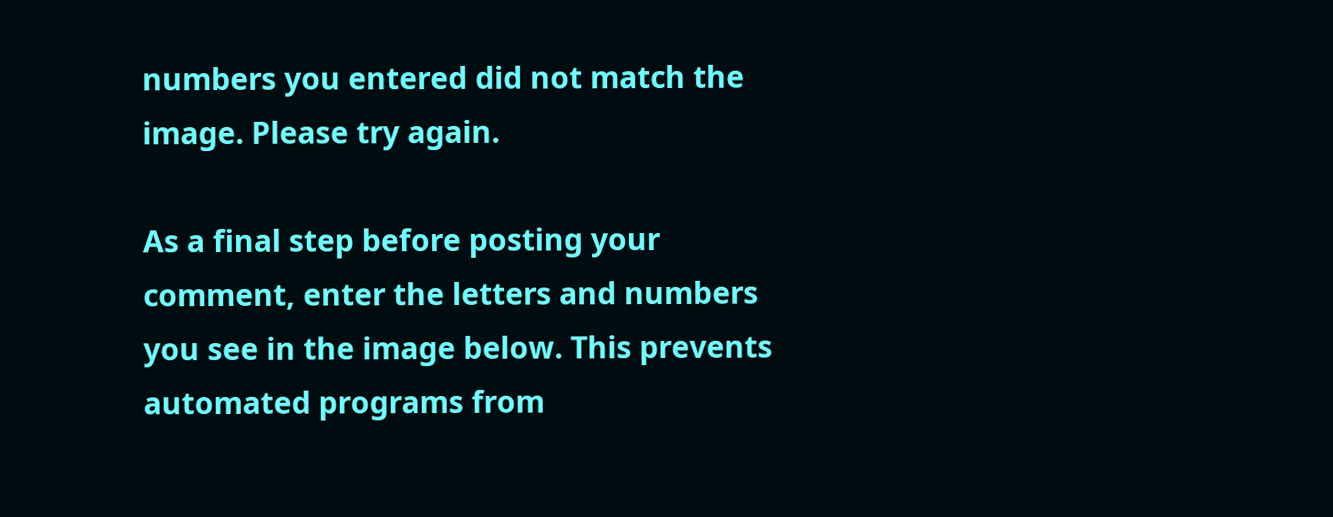numbers you entered did not match the image. Please try again.

As a final step before posting your comment, enter the letters and numbers you see in the image below. This prevents automated programs from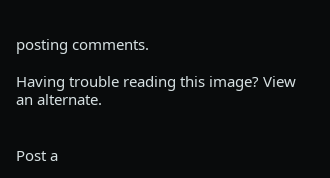posting comments.

Having trouble reading this image? View an alternate.


Post a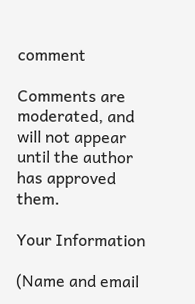comment

Comments are moderated, and will not appear until the author has approved them.

Your Information

(Name and email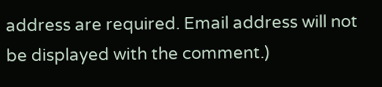address are required. Email address will not be displayed with the comment.)